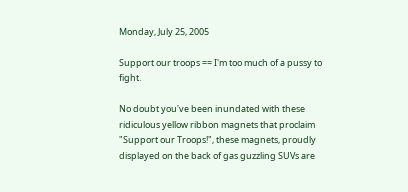Monday, July 25, 2005

Support our troops == I'm too much of a pussy to fight.

No doubt you've been inundated with these ridiculous yellow ribbon magnets that proclaim "Support our Troops!", these magnets, proudly displayed on the back of gas guzzling SUVs are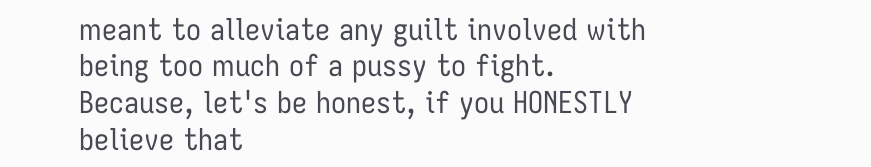meant to alleviate any guilt involved with being too much of a pussy to fight. Because, let's be honest, if you HONESTLY believe that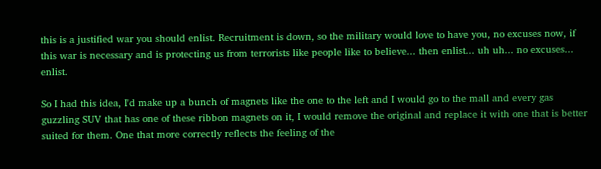this is a justified war you should enlist. Recruitment is down, so the military would love to have you, no excuses now, if this war is necessary and is protecting us from terrorists like people like to believe... then enlist... uh uh... no excuses... enlist.

So I had this idea, I'd make up a bunch of magnets like the one to the left and I would go to the mall and every gas guzzling SUV that has one of these ribbon magnets on it, I would remove the original and replace it with one that is better suited for them. One that more correctly reflects the feeling of the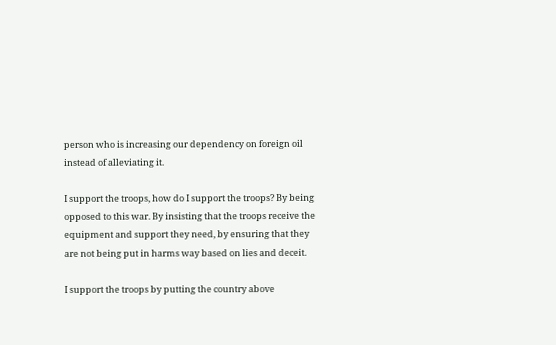person who is increasing our dependency on foreign oil instead of alleviating it.

I support the troops, how do I support the troops? By being opposed to this war. By insisting that the troops receive the equipment and support they need, by ensuring that they are not being put in harms way based on lies and deceit.

I support the troops by putting the country above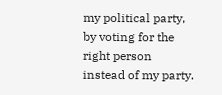my political party, by voting for the right person instead of my party.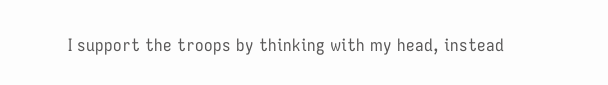I support the troops by thinking with my head, instead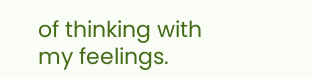of thinking with my feelings.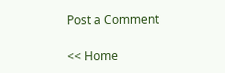Post a Comment

<< Home